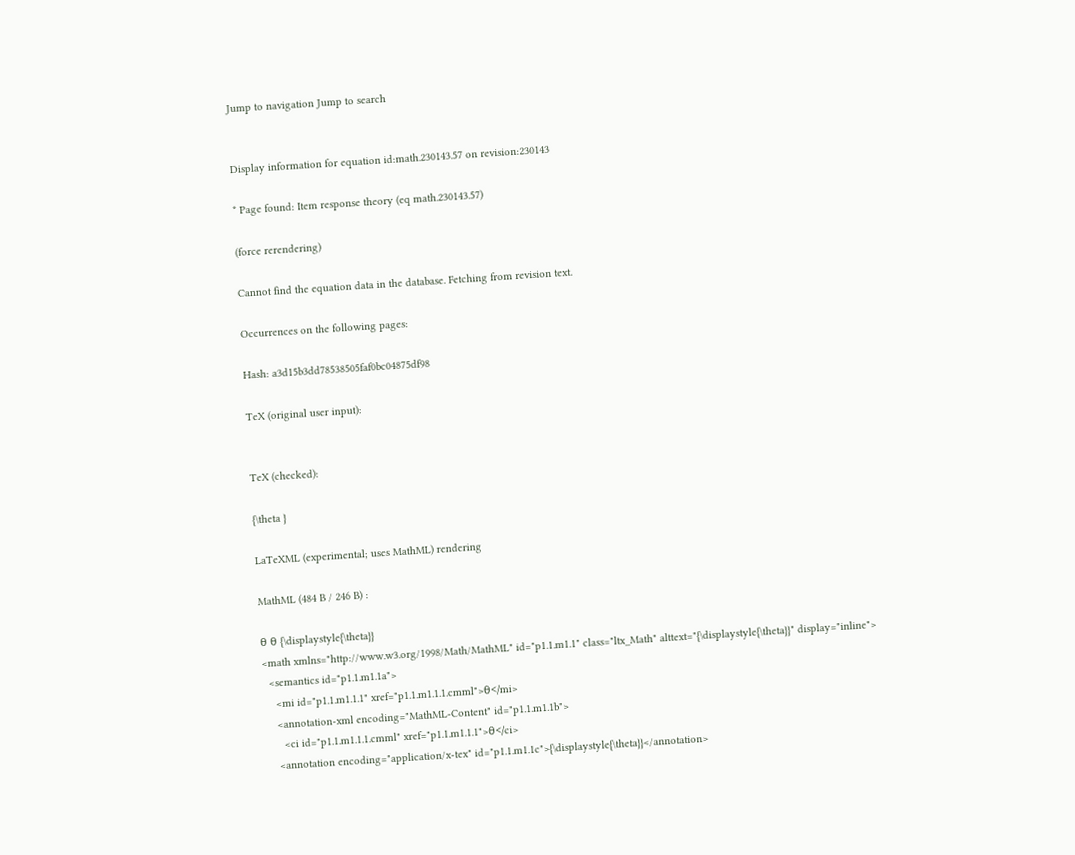Jump to navigation Jump to search


Display information for equation id:math.230143.57 on revision:230143

* Page found: Item response theory (eq math.230143.57)

(force rerendering)

Cannot find the equation data in the database. Fetching from revision text.

Occurrences on the following pages:

Hash: a3d15b3dd78538505faf0bc04875df98

TeX (original user input):


TeX (checked):

{\theta }

LaTeXML (experimental; uses MathML) rendering

MathML (484 B / 246 B) :

θ θ {\displaystyle{\theta}}
<math xmlns="http://www.w3.org/1998/Math/MathML" id="p1.1.m1.1" class="ltx_Math" alttext="{\displaystyle{\theta}}" display="inline">
  <semantics id="p1.1.m1.1a">
    <mi id="p1.1.m1.1.1" xref="p1.1.m1.1.1.cmml">θ</mi>
    <annotation-xml encoding="MathML-Content" id="p1.1.m1.1b">
      <ci id="p1.1.m1.1.1.cmml" xref="p1.1.m1.1.1">θ</ci>
    <annotation encoding="application/x-tex" id="p1.1.m1.1c">{\displaystyle{\theta}}</annotation>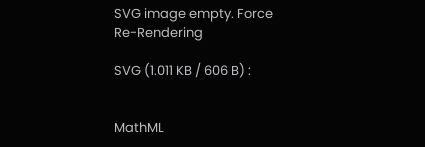SVG image empty. Force Re-Rendering

SVG (1.011 KB / 606 B) :


MathML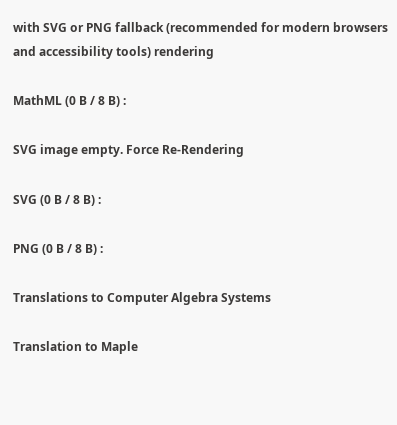with SVG or PNG fallback (recommended for modern browsers and accessibility tools) rendering

MathML (0 B / 8 B) :

SVG image empty. Force Re-Rendering

SVG (0 B / 8 B) :

PNG (0 B / 8 B) :

Translations to Computer Algebra Systems

Translation to Maple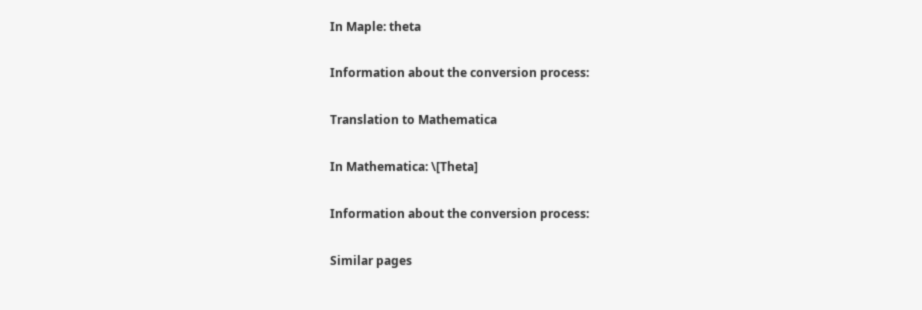In Maple: theta

Information about the conversion process:

Translation to Mathematica

In Mathematica: \[Theta]

Information about the conversion process:

Similar pages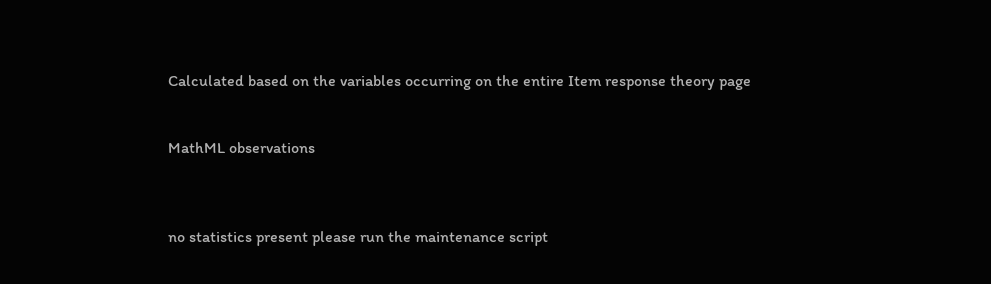Calculated based on the variables occurring on the entire Item response theory page


MathML observations



no statistics present please run the maintenance script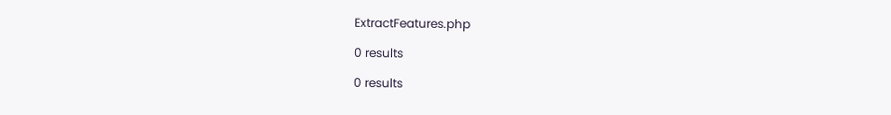ExtractFeatures.php

0 results

0 results